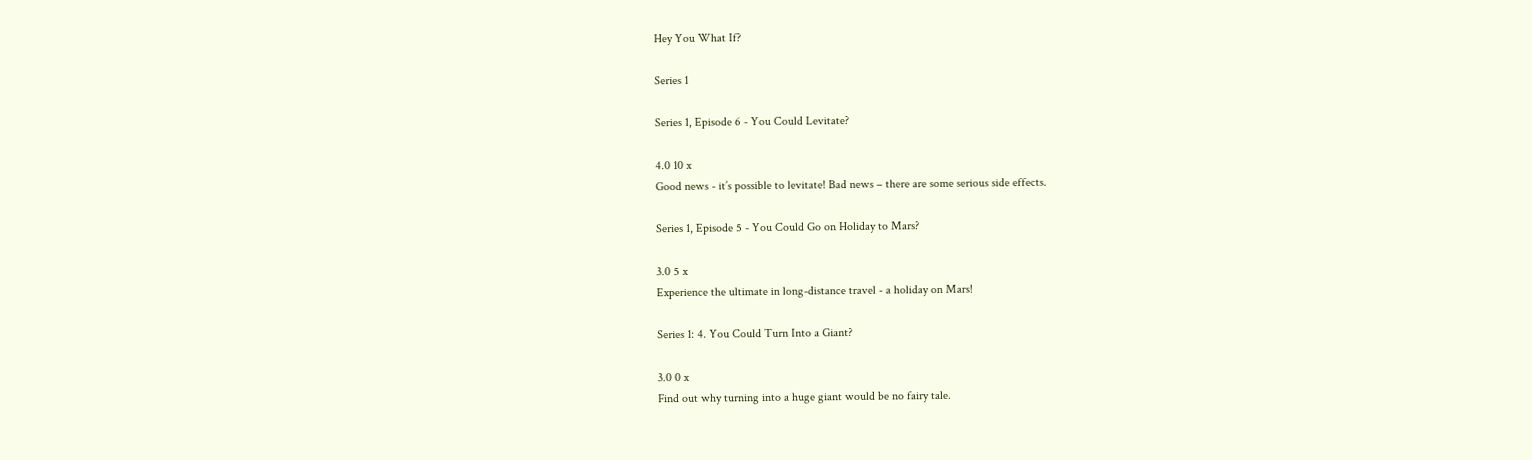Hey You What If?

Series 1

Series 1, Episode 6 - You Could Levitate?

4.0 10 x
Good news - it’s possible to levitate! Bad news – there are some serious side effects.

Series 1, Episode 5 - You Could Go on Holiday to Mars?

3.0 5 x
Experience the ultimate in long-distance travel - a holiday on Mars!

Series 1: 4. You Could Turn Into a Giant?

3.0 0 x
Find out why turning into a huge giant would be no fairy tale.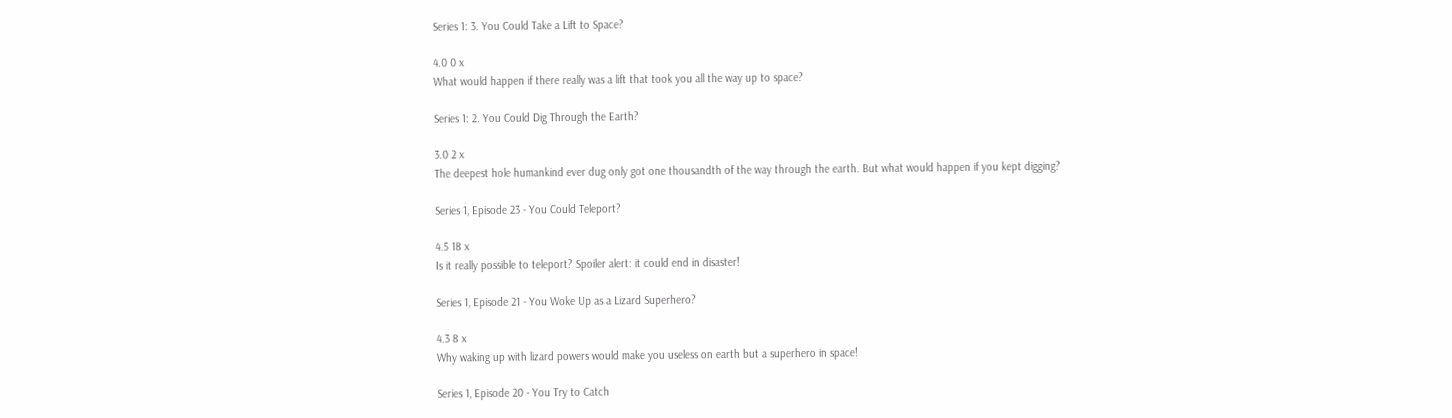Series 1: 3. You Could Take a Lift to Space?

4.0 0 x
What would happen if there really was a lift that took you all the way up to space?

Series 1: 2. You Could Dig Through the Earth?

3.0 2 x
The deepest hole humankind ever dug only got one thousandth of the way through the earth. But what would happen if you kept digging?

Series 1, Episode 23 - You Could Teleport?

4.5 18 x
Is it really possible to teleport? Spoiler alert: it could end in disaster!

Series 1, Episode 21 - You Woke Up as a Lizard Superhero?

4.3 8 x
Why waking up with lizard powers would make you useless on earth but a superhero in space!

Series 1, Episode 20 - You Try to Catch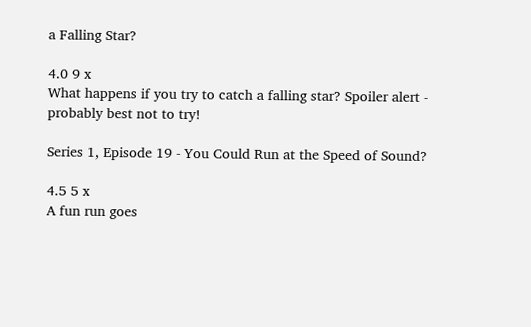a Falling Star?

4.0 9 x
What happens if you try to catch a falling star? Spoiler alert - probably best not to try!

Series 1, Episode 19 - You Could Run at the Speed of Sound?

4.5 5 x
A fun run goes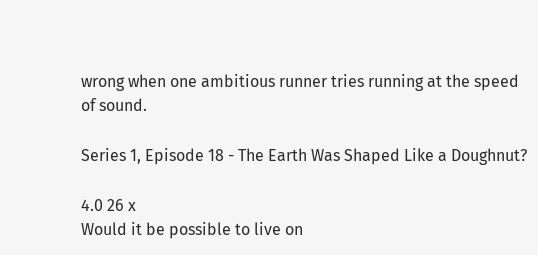wrong when one ambitious runner tries running at the speed of sound.

Series 1, Episode 18 - The Earth Was Shaped Like a Doughnut?

4.0 26 x
Would it be possible to live on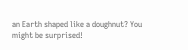an Earth shaped like a doughnut? You might be surprised!